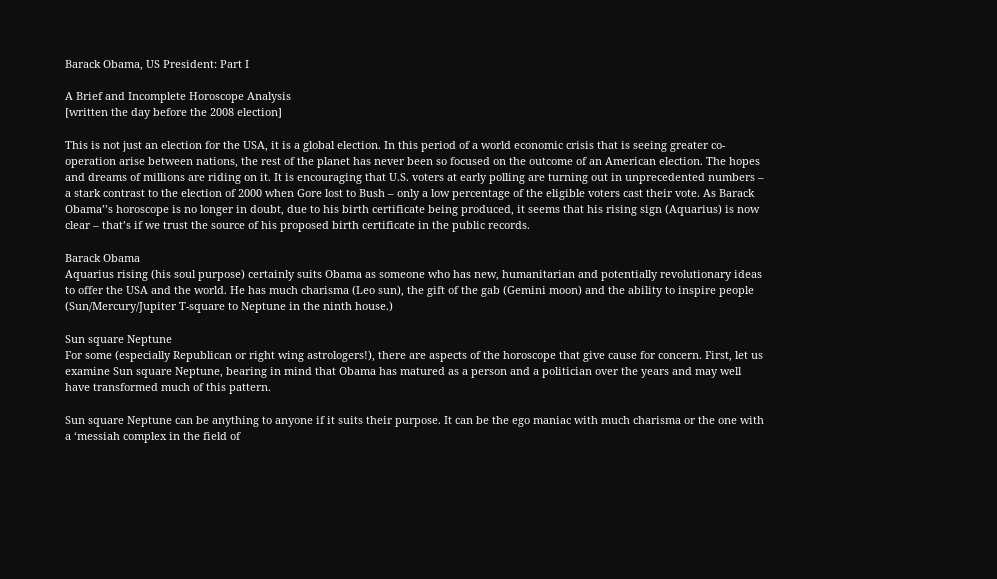Barack Obama, US President: Part I

A Brief and Incomplete Horoscope Analysis
[written the day before the 2008 election]

This is not just an election for the USA, it is a global election. In this period of a world economic crisis that is seeing greater co-operation arise between nations, the rest of the planet has never been so focused on the outcome of an American election. The hopes and dreams of millions are riding on it. It is encouraging that U.S. voters at early polling are turning out in unprecedented numbers – a stark contrast to the election of 2000 when Gore lost to Bush – only a low percentage of the eligible voters cast their vote. As Barack Obama’’s horoscope is no longer in doubt, due to his birth certificate being produced, it seems that his rising sign (Aquarius) is now clear – that’s if we trust the source of his proposed birth certificate in the public records.

Barack Obama
Aquarius rising (his soul purpose) certainly suits Obama as someone who has new, humanitarian and potentially revolutionary ideas to offer the USA and the world. He has much charisma (Leo sun), the gift of the gab (Gemini moon) and the ability to inspire people (Sun/Mercury/Jupiter T-square to Neptune in the ninth house.)

Sun square Neptune
For some (especially Republican or right wing astrologers!), there are aspects of the horoscope that give cause for concern. First, let us examine Sun square Neptune, bearing in mind that Obama has matured as a person and a politician over the years and may well have transformed much of this pattern.

Sun square Neptune can be anything to anyone if it suits their purpose. It can be the ego maniac with much charisma or the one with a ‘messiah complex in the field of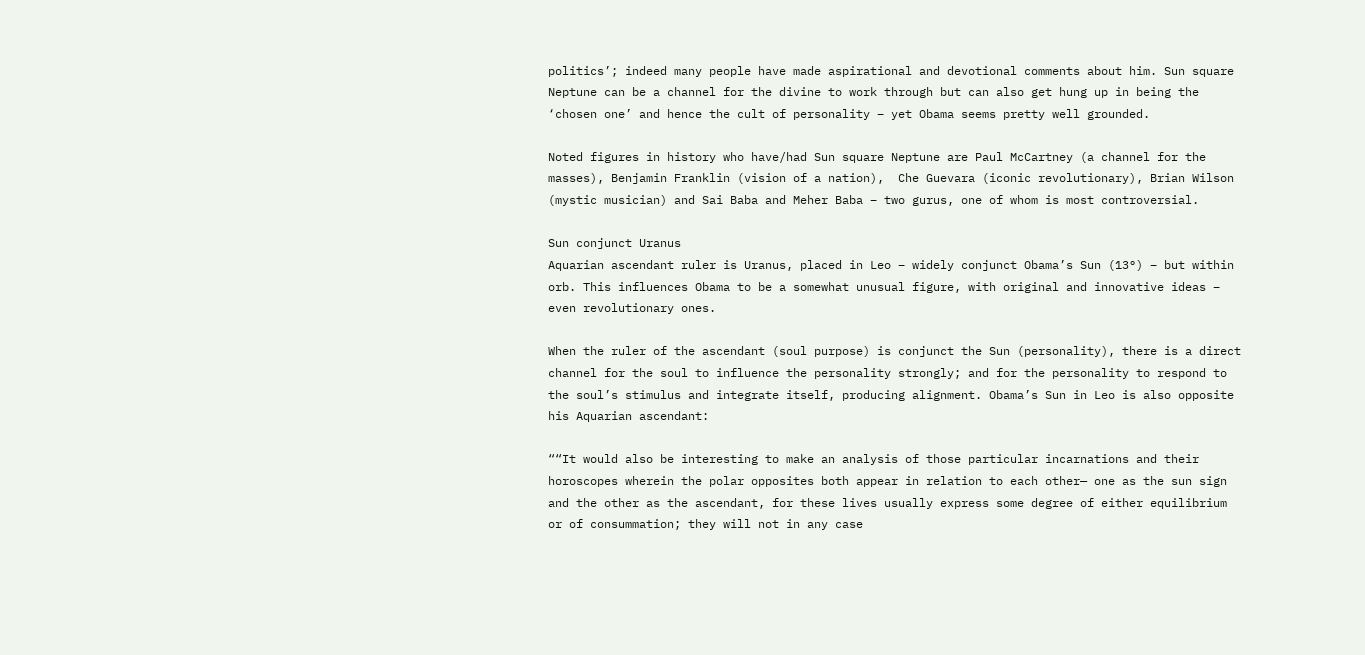politics’; indeed many people have made aspirational and devotional comments about him. Sun square Neptune can be a channel for the divine to work through but can also get hung up in being the ‘chosen one’ and hence the cult of personality – yet Obama seems pretty well grounded.

Noted figures in history who have/had Sun square Neptune are Paul McCartney (a channel for the masses), Benjamin Franklin (vision of a nation),  Che Guevara (iconic revolutionary), Brian Wilson (mystic musician) and Sai Baba and Meher Baba – two gurus, one of whom is most controversial.

Sun conjunct Uranus
Aquarian ascendant ruler is Uranus, placed in Leo – widely conjunct Obama’s Sun (13°) – but within orb. This influences Obama to be a somewhat unusual figure, with original and innovative ideas – even revolutionary ones.

When the ruler of the ascendant (soul purpose) is conjunct the Sun (personality), there is a direct channel for the soul to influence the personality strongly; and for the personality to respond to the soul’s stimulus and integrate itself, producing alignment. Obama’s Sun in Leo is also opposite his Aquarian ascendant:

““It would also be interesting to make an analysis of those particular incarnations and their horoscopes wherein the polar opposites both appear in relation to each other— one as the sun sign and the other as the ascendant, for these lives usually express some degree of either equilibrium or of consummation; they will not in any case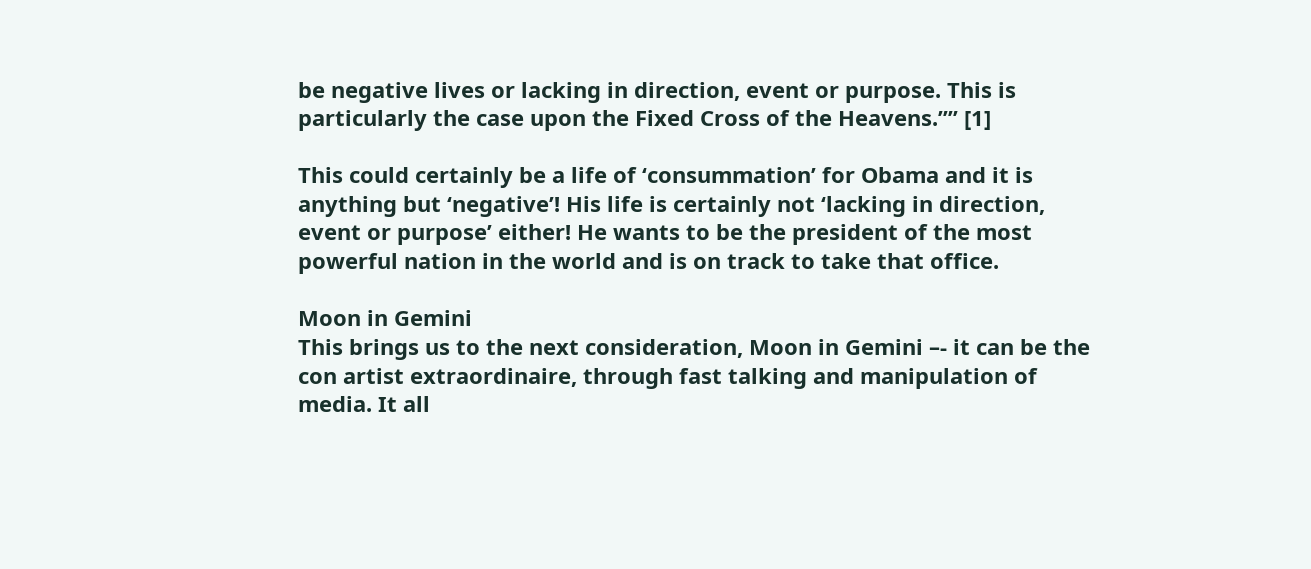be negative lives or lacking in direction, event or purpose. This is particularly the case upon the Fixed Cross of the Heavens.”” [1]

This could certainly be a life of ‘consummation’ for Obama and it is anything but ‘negative’! His life is certainly not ‘lacking in direction, event or purpose’ either! He wants to be the president of the most powerful nation in the world and is on track to take that office.

Moon in Gemini
This brings us to the next consideration, Moon in Gemini –- it can be the con artist extraordinaire, through fast talking and manipulation of media. It all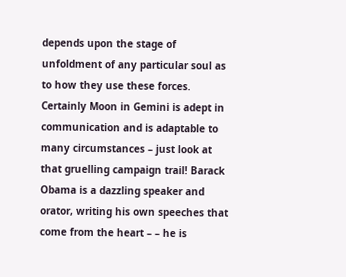depends upon the stage of unfoldment of any particular soul as to how they use these forces. Certainly Moon in Gemini is adept in communication and is adaptable to many circumstances – just look at that gruelling campaign trail! Barack Obama is a dazzling speaker and orator, writing his own speeches that come from the heart – – he is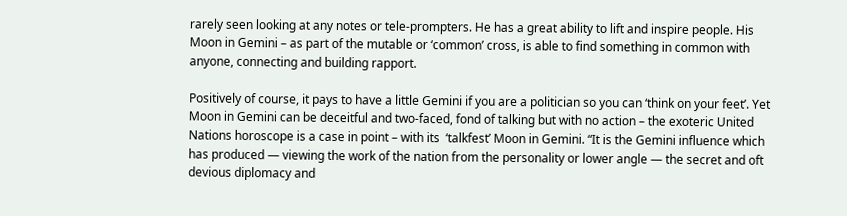rarely seen looking at any notes or tele-prompters. He has a great ability to lift and inspire people. His Moon in Gemini – as part of the mutable or ‘common’ cross, is able to find something in common with anyone, connecting and building rapport.

Positively of course, it pays to have a little Gemini if you are a politician so you can ‘think on your feet’. Yet Moon in Gemini can be deceitful and two-faced, fond of talking but with no action – the exoteric United Nations horoscope is a case in point – with its  ‘talkfest’ Moon in Gemini. “It is the Gemini influence which has produced — viewing the work of the nation from the personality or lower angle — the secret and oft devious diplomacy and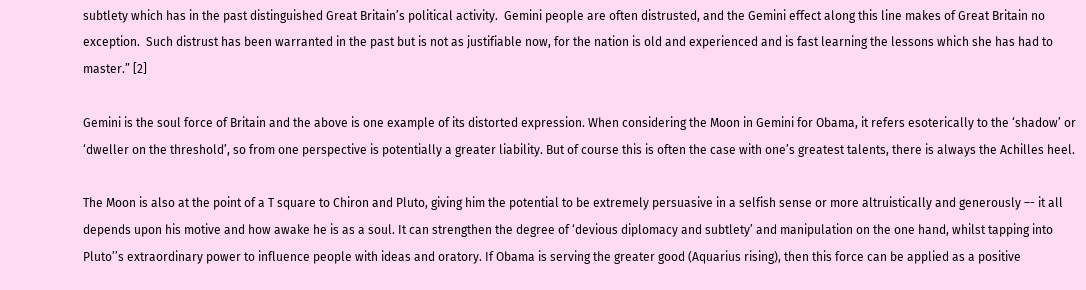subtlety which has in the past distinguished Great Britain’s political activity.  Gemini people are often distrusted, and the Gemini effect along this line makes of Great Britain no exception.  Such distrust has been warranted in the past but is not as justifiable now, for the nation is old and experienced and is fast learning the lessons which she has had to master.” [2]

Gemini is the soul force of Britain and the above is one example of its distorted expression. When considering the Moon in Gemini for Obama, it refers esoterically to the ‘shadow’ or ‘dweller on the threshold’, so from one perspective is potentially a greater liability. But of course this is often the case with one’s greatest talents, there is always the Achilles heel.

The Moon is also at the point of a T square to Chiron and Pluto, giving him the potential to be extremely persuasive in a selfish sense or more altruistically and generously –- it all depends upon his motive and how awake he is as a soul. It can strengthen the degree of ‘devious diplomacy and subtlety’ and manipulation on the one hand, whilst tapping into Pluto’’s extraordinary power to influence people with ideas and oratory. If Obama is serving the greater good (Aquarius rising), then this force can be applied as a positive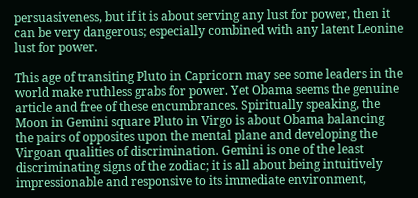persuasiveness, but if it is about serving any lust for power, then it can be very dangerous; especially combined with any latent Leonine lust for power.

This age of transiting Pluto in Capricorn may see some leaders in the world make ruthless grabs for power. Yet Obama seems the genuine article and free of these encumbrances. Spiritually speaking, the Moon in Gemini square Pluto in Virgo is about Obama balancing the pairs of opposites upon the mental plane and developing the Virgoan qualities of discrimination. Gemini is one of the least discriminating signs of the zodiac; it is all about being intuitively impressionable and responsive to its immediate environment,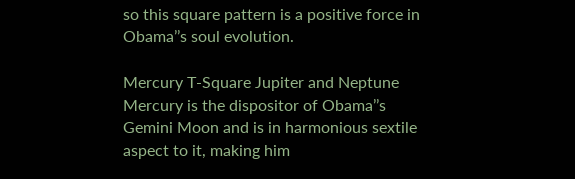so this square pattern is a positive force in Obama’’s soul evolution.

Mercury T-Square Jupiter and Neptune
Mercury is the dispositor of Obama’’s Gemini Moon and is in harmonious sextile aspect to it, making him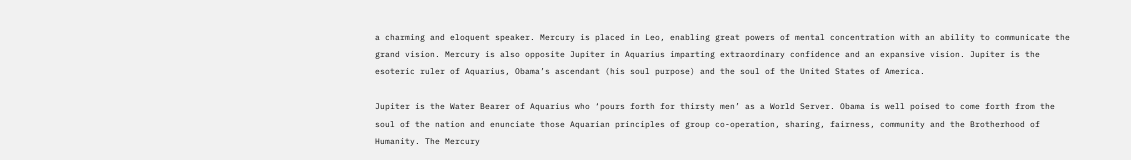a charming and eloquent speaker. Mercury is placed in Leo, enabling great powers of mental concentration with an ability to communicate the grand vision. Mercury is also opposite Jupiter in Aquarius imparting extraordinary confidence and an expansive vision. Jupiter is the esoteric ruler of Aquarius, Obama’s ascendant (his soul purpose) and the soul of the United States of America.

Jupiter is the Water Bearer of Aquarius who ‘pours forth for thirsty men’ as a World Server. Obama is well poised to come forth from the soul of the nation and enunciate those Aquarian principles of group co-operation, sharing, fairness, community and the Brotherhood of Humanity. The Mercury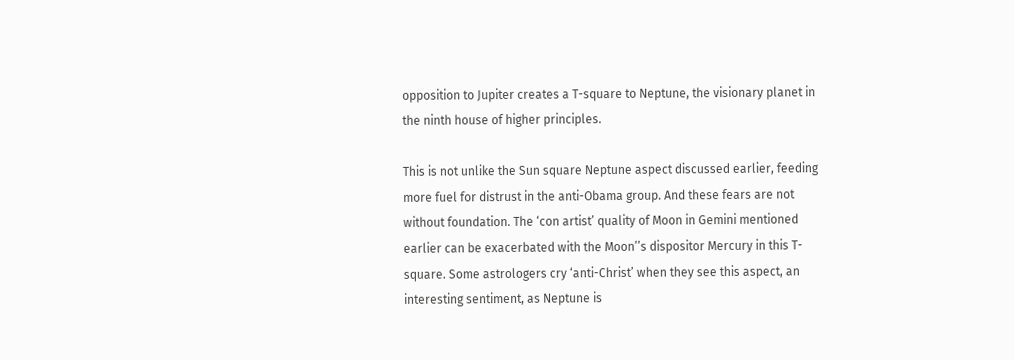opposition to Jupiter creates a T-square to Neptune, the visionary planet in the ninth house of higher principles.

This is not unlike the Sun square Neptune aspect discussed earlier, feeding more fuel for distrust in the anti-Obama group. And these fears are not without foundation. The ‘con artist’ quality of Moon in Gemini mentioned earlier can be exacerbated with the Moon’’s dispositor Mercury in this T-square. Some astrologers cry ‘anti-Christ’ when they see this aspect, an interesting sentiment, as Neptune is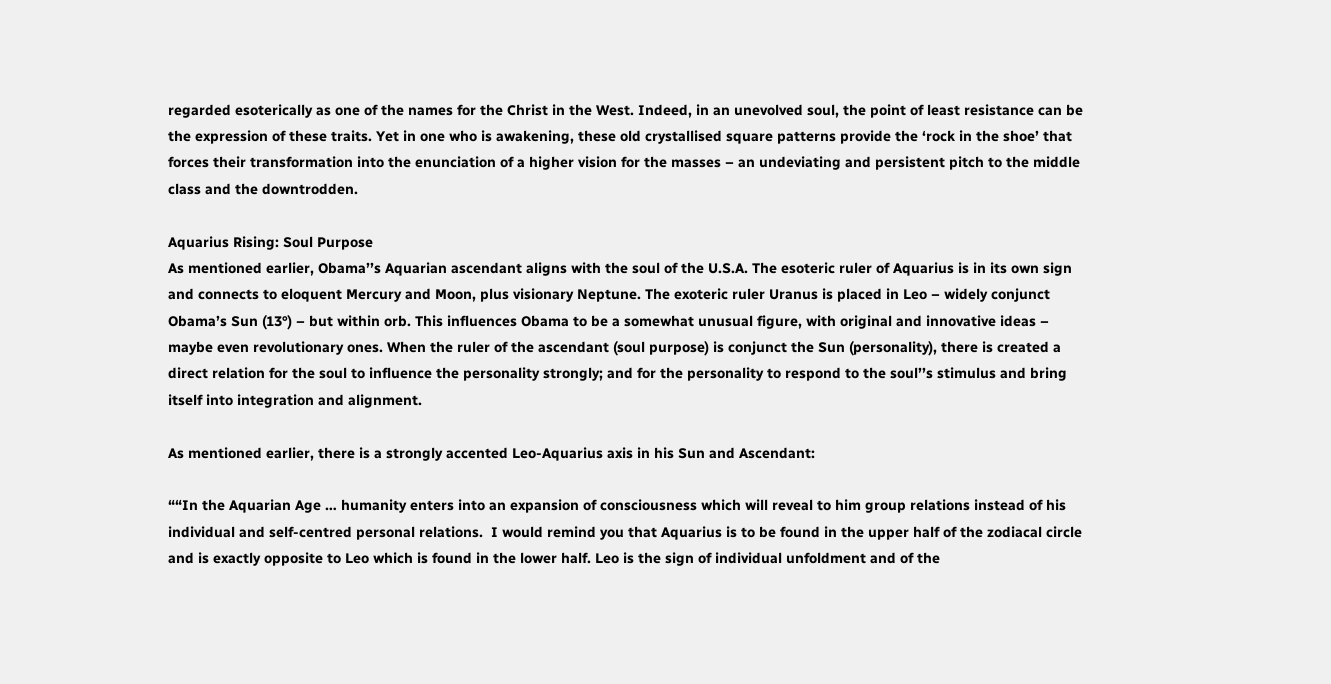regarded esoterically as one of the names for the Christ in the West. Indeed, in an unevolved soul, the point of least resistance can be the expression of these traits. Yet in one who is awakening, these old crystallised square patterns provide the ‘rock in the shoe’ that forces their transformation into the enunciation of a higher vision for the masses – an undeviating and persistent pitch to the middle class and the downtrodden.

Aquarius Rising: Soul Purpose
As mentioned earlier, Obama’’s Aquarian ascendant aligns with the soul of the U.S.A. The esoteric ruler of Aquarius is in its own sign and connects to eloquent Mercury and Moon, plus visionary Neptune. The exoteric ruler Uranus is placed in Leo – widely conjunct Obama’s Sun (13°) – but within orb. This influences Obama to be a somewhat unusual figure, with original and innovative ideas – maybe even revolutionary ones. When the ruler of the ascendant (soul purpose) is conjunct the Sun (personality), there is created a direct relation for the soul to influence the personality strongly; and for the personality to respond to the soul’’s stimulus and bring itself into integration and alignment.

As mentioned earlier, there is a strongly accented Leo-Aquarius axis in his Sun and Ascendant:

““In the Aquarian Age … humanity enters into an expansion of consciousness which will reveal to him group relations instead of his individual and self-centred personal relations.  I would remind you that Aquarius is to be found in the upper half of the zodiacal circle and is exactly opposite to Leo which is found in the lower half. Leo is the sign of individual unfoldment and of the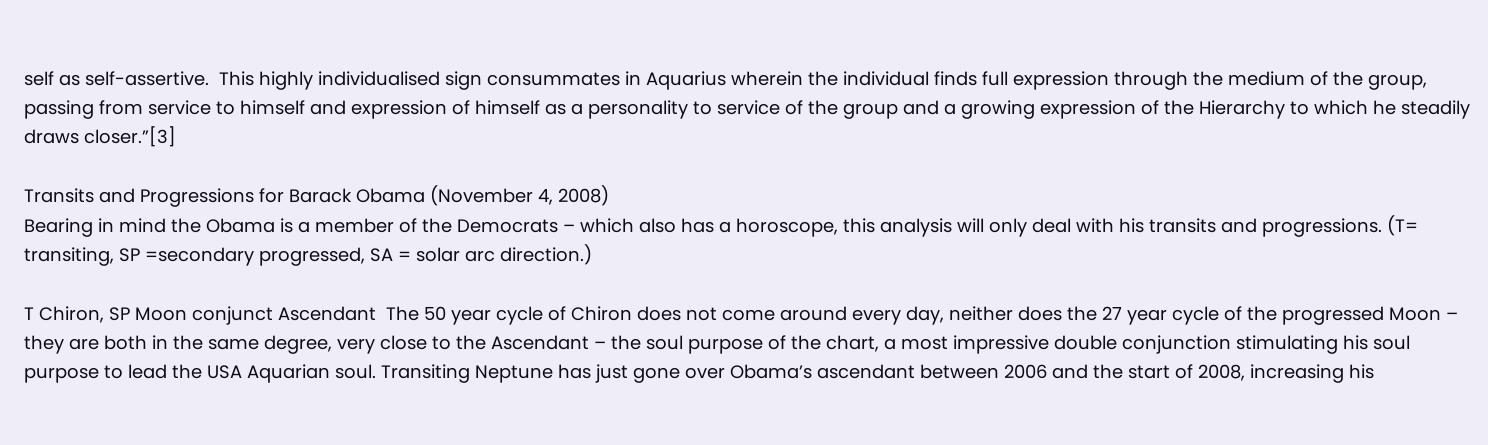self as self-assertive.  This highly individualised sign consummates in Aquarius wherein the individual finds full expression through the medium of the group, passing from service to himself and expression of himself as a personality to service of the group and a growing expression of the Hierarchy to which he steadily draws closer.”[3]

Transits and Progressions for Barack Obama (November 4, 2008)
Bearing in mind the Obama is a member of the Democrats – which also has a horoscope, this analysis will only deal with his transits and progressions. (T= transiting, SP =secondary progressed, SA = solar arc direction.)

T Chiron, SP Moon conjunct Ascendant  The 50 year cycle of Chiron does not come around every day, neither does the 27 year cycle of the progressed Moon – they are both in the same degree, very close to the Ascendant – the soul purpose of the chart, a most impressive double conjunction stimulating his soul purpose to lead the USA Aquarian soul. Transiting Neptune has just gone over Obama’s ascendant between 2006 and the start of 2008, increasing his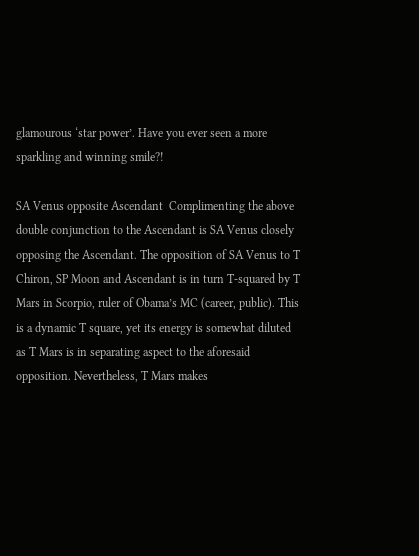glamourous ‘star power’. Have you ever seen a more sparkling and winning smile?!

SA Venus opposite Ascendant  Complimenting the above double conjunction to the Ascendant is SA Venus closely opposing the Ascendant. The opposition of SA Venus to T Chiron, SP Moon and Ascendant is in turn T-squared by T Mars in Scorpio, ruler of Obama’s MC (career, public). This is a dynamic T square, yet its energy is somewhat diluted as T Mars is in separating aspect to the aforesaid opposition. Nevertheless, T Mars makes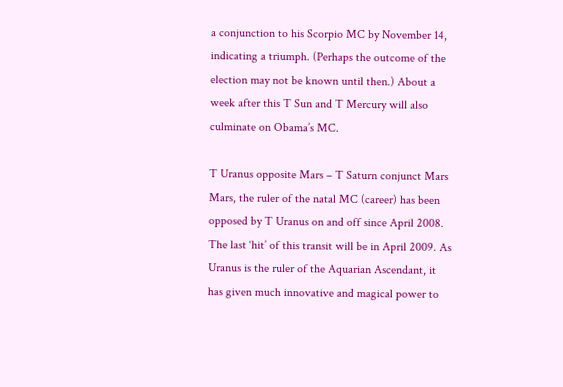a conjunction to his Scorpio MC by November 14, indicating a triumph. (Perhaps the outcome of the election may not be known until then.) About a week after this T Sun and T Mercury will also culminate on Obama’s MC.

T Uranus opposite Mars – T Saturn conjunct Mars  Mars, the ruler of the natal MC (career) has been opposed by T Uranus on and off since April 2008. The last ‘hit’ of this transit will be in April 2009. As Uranus is the ruler of the Aquarian Ascendant, it has given much innovative and magical power to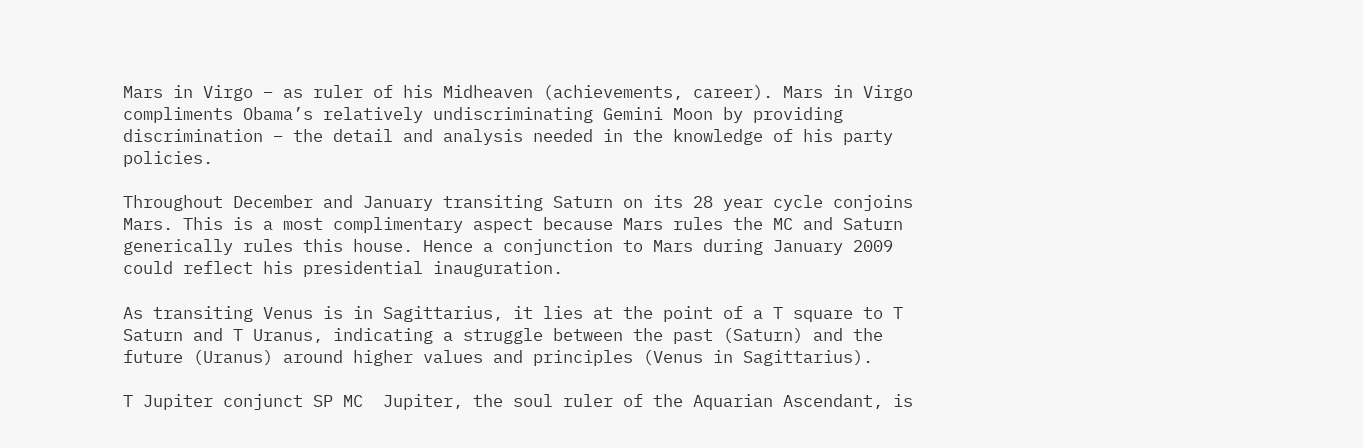Mars in Virgo – as ruler of his Midheaven (achievements, career). Mars in Virgo compliments Obama’s relatively undiscriminating Gemini Moon by providing discrimination – the detail and analysis needed in the knowledge of his party policies.

Throughout December and January transiting Saturn on its 28 year cycle conjoins Mars. This is a most complimentary aspect because Mars rules the MC and Saturn generically rules this house. Hence a conjunction to Mars during January 2009 could reflect his presidential inauguration.

As transiting Venus is in Sagittarius, it lies at the point of a T square to T Saturn and T Uranus, indicating a struggle between the past (Saturn) and the future (Uranus) around higher values and principles (Venus in Sagittarius).

T Jupiter conjunct SP MC  Jupiter, the soul ruler of the Aquarian Ascendant, is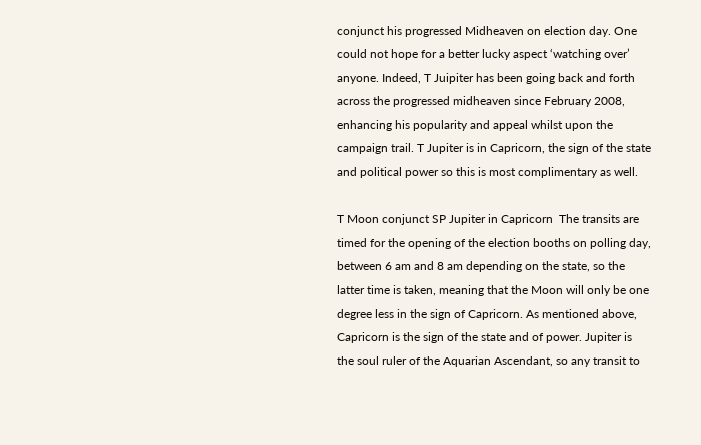conjunct his progressed Midheaven on election day. One could not hope for a better lucky aspect ‘watching over’ anyone. Indeed, T Juipiter has been going back and forth across the progressed midheaven since February 2008, enhancing his popularity and appeal whilst upon the campaign trail. T Jupiter is in Capricorn, the sign of the state and political power so this is most complimentary as well.

T Moon conjunct SP Jupiter in Capricorn  The transits are timed for the opening of the election booths on polling day, between 6 am and 8 am depending on the state, so the latter time is taken, meaning that the Moon will only be one degree less in the sign of Capricorn. As mentioned above, Capricorn is the sign of the state and of power. Jupiter is the soul ruler of the Aquarian Ascendant, so any transit to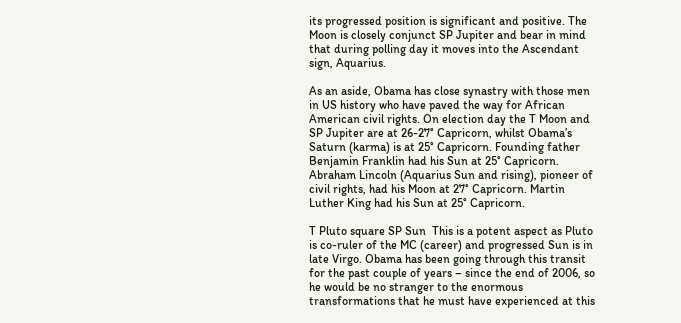its progressed position is significant and positive. The Moon is closely conjunct SP Jupiter and bear in mind that during polling day it moves into the Ascendant sign, Aquarius.

As an aside, Obama has close synastry with those men in US history who have paved the way for African American civil rights. On election day the T Moon and SP Jupiter are at 26-27° Capricorn, whilst Obama’s Saturn (karma) is at 25° Capricorn. Founding father Benjamin Franklin had his Sun at 25° Capricorn. Abraham Lincoln (Aquarius Sun and rising), pioneer of civil rights, had his Moon at 27° Capricorn. Martin Luther King had his Sun at 25° Capricorn.

T Pluto square SP Sun  This is a potent aspect as Pluto is co-ruler of the MC (career) and progressed Sun is in late Virgo. Obama has been going through this transit for the past couple of years – since the end of 2006, so he would be no stranger to the enormous transformations that he must have experienced at this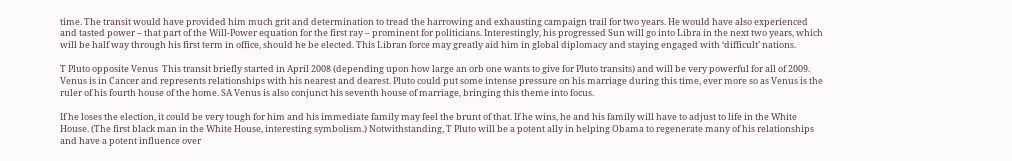time. The transit would have provided him much grit and determination to tread the harrowing and exhausting campaign trail for two years. He would have also experienced and tasted power – that part of the Will-Power equation for the first ray – prominent for politicians. Interestingly, his progressed Sun will go into Libra in the next two years, which will be half way through his first term in office, should he be elected. This Libran force may greatly aid him in global diplomacy and staying engaged with ‘difficult’ nations.

T Pluto opposite Venus  This transit briefly started in April 2008 (depending upon how large an orb one wants to give for Pluto transits) and will be very powerful for all of 2009. Venus is in Cancer and represents relationships with his nearest and dearest. Pluto could put some intense pressure on his marriage during this time, ever more so as Venus is the ruler of his fourth house of the home. SA Venus is also conjunct his seventh house of marriage, bringing this theme into focus.

If he loses the election, it could be very tough for him and his immediate family may feel the brunt of that. If he wins, he and his family will have to adjust to life in the White House. (The first black man in the White House, interesting symbolism.) Notwithstanding, T Pluto will be a potent ally in helping Obama to regenerate many of his relationships and have a potent influence over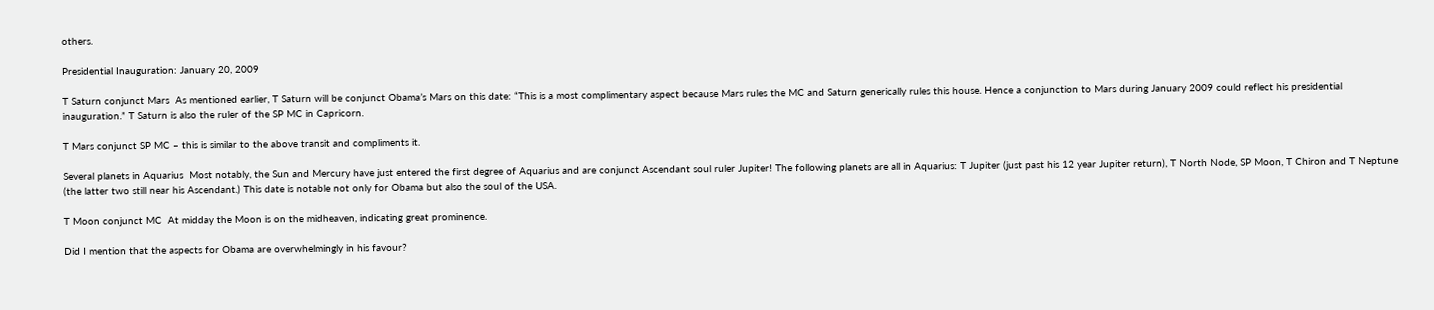others.

Presidential Inauguration: January 20, 2009

T Saturn conjunct Mars  As mentioned earlier, T Saturn will be conjunct Obama’s Mars on this date: “This is a most complimentary aspect because Mars rules the MC and Saturn generically rules this house. Hence a conjunction to Mars during January 2009 could reflect his presidential inauguration.” T Saturn is also the ruler of the SP MC in Capricorn.

T Mars conjunct SP MC – this is similar to the above transit and compliments it.

Several planets in Aquarius  Most notably, the Sun and Mercury have just entered the first degree of Aquarius and are conjunct Ascendant soul ruler Jupiter! The following planets are all in Aquarius: T Jupiter (just past his 12 year Jupiter return), T North Node, SP Moon, T Chiron and T Neptune (the latter two still near his Ascendant.) This date is notable not only for Obama but also the soul of the USA.

T Moon conjunct MC  At midday the Moon is on the midheaven, indicating great prominence.

Did I mention that the aspects for Obama are overwhelmingly in his favour?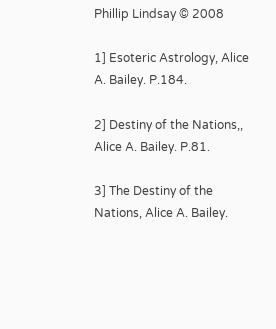Phillip Lindsay © 2008

1] Esoteric Astrology, Alice A. Bailey. P.184.

2] Destiny of the Nations,, Alice A. Bailey. P.81.

3] The Destiny of the Nations, Alice A. Bailey.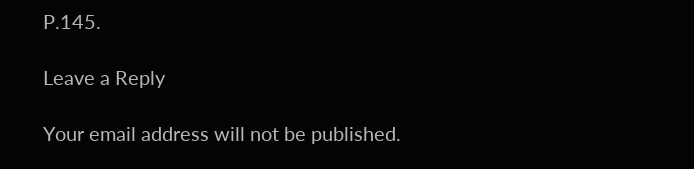P.145.

Leave a Reply

Your email address will not be published.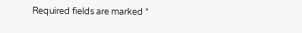Required fields are marked *